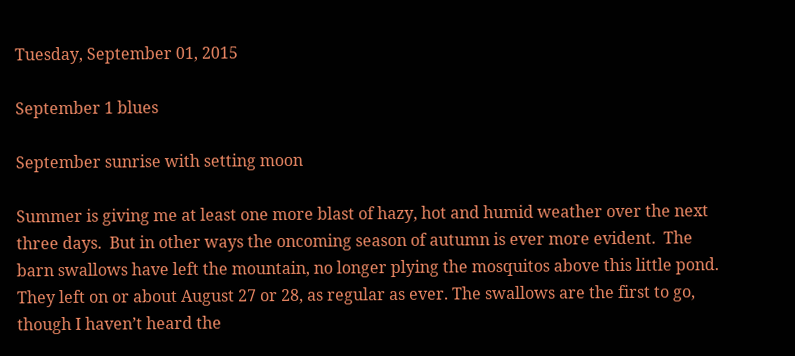Tuesday, September 01, 2015

September 1 blues

September sunrise with setting moon

Summer is giving me at least one more blast of hazy, hot and humid weather over the next three days.  But in other ways the oncoming season of autumn is ever more evident.  The barn swallows have left the mountain, no longer plying the mosquitos above this little pond.  They left on or about August 27 or 28, as regular as ever. The swallows are the first to go, though I haven’t heard the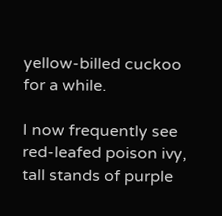yellow-billed cuckoo for a while.

I now frequently see red-leafed poison ivy, tall stands of purple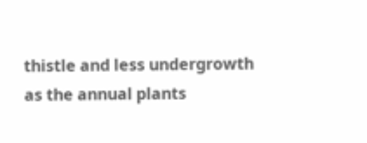thistle and less undergrowth as the annual plants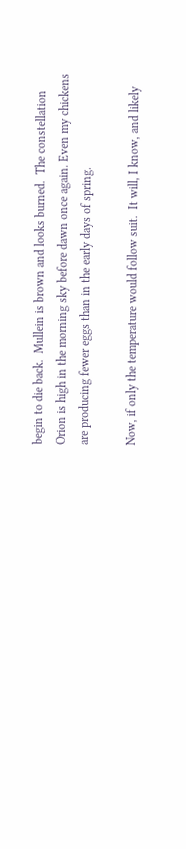begin to die back.  Mullein is brown and looks burned.  The constellation Orion is high in the morning sky before dawn once again. Even my chickens are producing fewer eggs than in the early days of spring.

Now, if only the temperature would follow suit.  It will, I know, and likely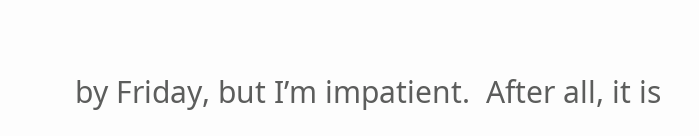by Friday, but I’m impatient.  After all, it is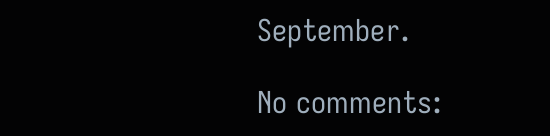September.

No comments: